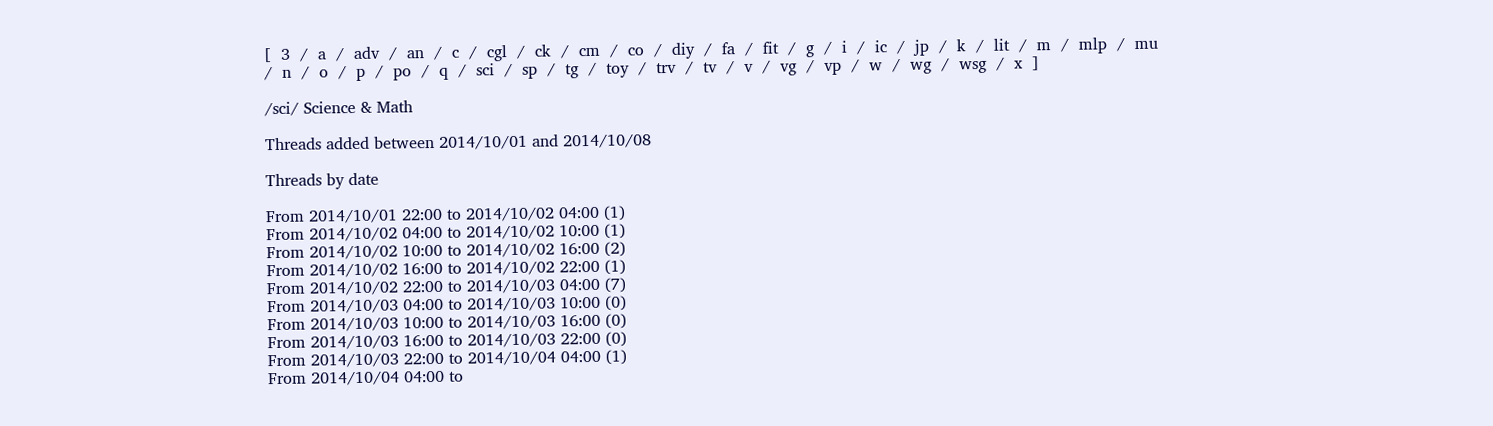[  3  /  a  /  adv  /  an  /  c  /  cgl  /  ck  /  cm  /  co  /  diy  /  fa  /  fit  /  g  /  i  /  ic  /  jp  /  k  /  lit  /  m  /  mlp  /  mu  /  n  /  o  /  p  /  po  /  q  /  sci  /  sp  /  tg  /  toy  /  trv  /  tv  /  v  /  vg  /  vp  /  w  /  wg  /  wsg  /  x  ]

/sci/ Science & Math

Threads added between 2014/10/01 and 2014/10/08

Threads by date

From 2014/10/01 22:00 to 2014/10/02 04:00 (1)
From 2014/10/02 04:00 to 2014/10/02 10:00 (1)
From 2014/10/02 10:00 to 2014/10/02 16:00 (2)
From 2014/10/02 16:00 to 2014/10/02 22:00 (1)
From 2014/10/02 22:00 to 2014/10/03 04:00 (7)
From 2014/10/03 04:00 to 2014/10/03 10:00 (0)
From 2014/10/03 10:00 to 2014/10/03 16:00 (0)
From 2014/10/03 16:00 to 2014/10/03 22:00 (0)
From 2014/10/03 22:00 to 2014/10/04 04:00 (1)
From 2014/10/04 04:00 to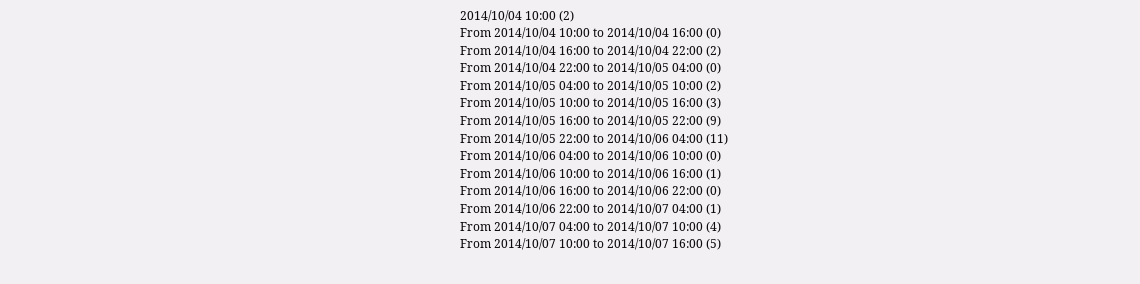2014/10/04 10:00 (2)
From 2014/10/04 10:00 to 2014/10/04 16:00 (0)
From 2014/10/04 16:00 to 2014/10/04 22:00 (2)
From 2014/10/04 22:00 to 2014/10/05 04:00 (0)
From 2014/10/05 04:00 to 2014/10/05 10:00 (2)
From 2014/10/05 10:00 to 2014/10/05 16:00 (3)
From 2014/10/05 16:00 to 2014/10/05 22:00 (9)
From 2014/10/05 22:00 to 2014/10/06 04:00 (11)
From 2014/10/06 04:00 to 2014/10/06 10:00 (0)
From 2014/10/06 10:00 to 2014/10/06 16:00 (1)
From 2014/10/06 16:00 to 2014/10/06 22:00 (0)
From 2014/10/06 22:00 to 2014/10/07 04:00 (1)
From 2014/10/07 04:00 to 2014/10/07 10:00 (4)
From 2014/10/07 10:00 to 2014/10/07 16:00 (5)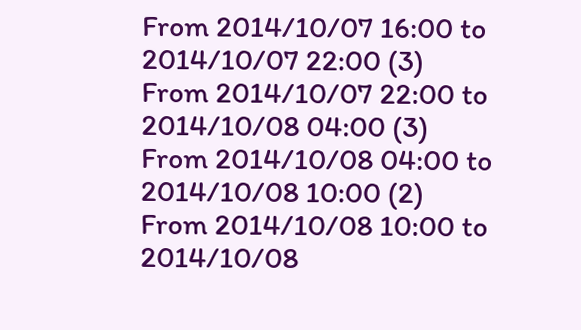From 2014/10/07 16:00 to 2014/10/07 22:00 (3)
From 2014/10/07 22:00 to 2014/10/08 04:00 (3)
From 2014/10/08 04:00 to 2014/10/08 10:00 (2)
From 2014/10/08 10:00 to 2014/10/08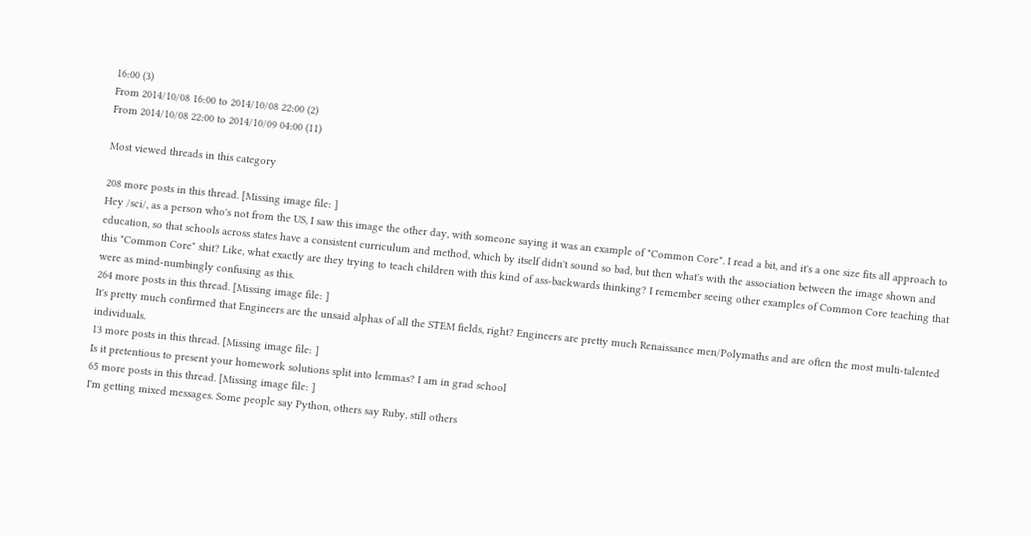16:00 (3)
From 2014/10/08 16:00 to 2014/10/08 22:00 (2)
From 2014/10/08 22:00 to 2014/10/09 04:00 (11)

Most viewed threads in this category

208 more posts in this thread. [Missing image file: ]
Hey /sci/, as a person who's not from the US, I saw this image the other day, with someone saying it was an example of "Common Core". I read a bit, and it's a one size fits all approach to education, so that schools across states have a consistent curriculum and method, which by itself didn't sound so bad, but then what's with the association between the image shown and this "Common Core" shit? Like, what exactly are they trying to teach children with this kind of ass-backwards thinking? I remember seeing other examples of Common Core teaching that were as mind-numbingly confusing as this.
264 more posts in this thread. [Missing image file: ]
It's pretty much confirmed that Engineers are the unsaid alphas of all the STEM fields, right? Engineers are pretty much Renaissance men/Polymaths and are often the most multi-talented individuals.
13 more posts in this thread. [Missing image file: ]
Is it pretentious to present your homework solutions split into lemmas? I am in grad school
65 more posts in this thread. [Missing image file: ]
I'm getting mixed messages. Some people say Python, others say Ruby, still others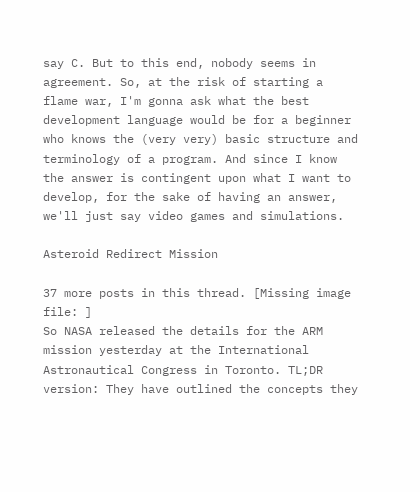say C. But to this end, nobody seems in agreement. So, at the risk of starting a flame war, I'm gonna ask what the best development language would be for a beginner who knows the (very very) basic structure and terminology of a program. And since I know the answer is contingent upon what I want to develop, for the sake of having an answer, we'll just say video games and simulations.

Asteroid Redirect Mission

37 more posts in this thread. [Missing image file: ]
So NASA released the details for the ARM mission yesterday at the International Astronautical Congress in Toronto. TL;DR version: They have outlined the concepts they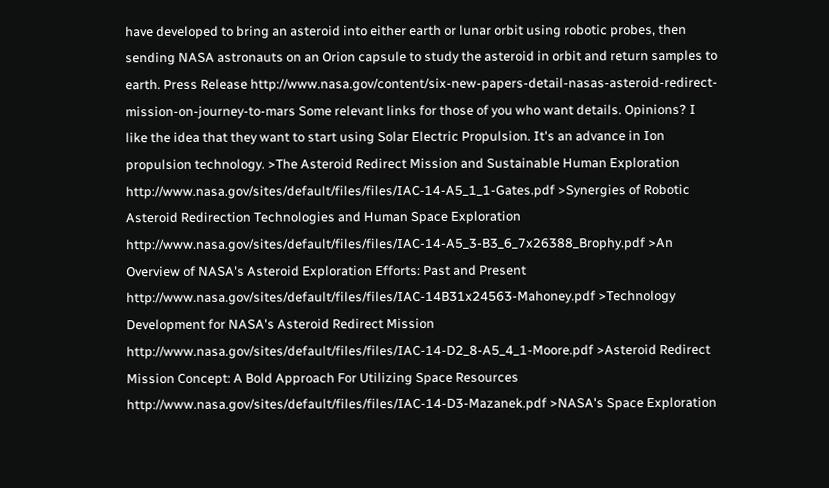have developed to bring an asteroid into either earth or lunar orbit using robotic probes, then sending NASA astronauts on an Orion capsule to study the asteroid in orbit and return samples to earth. Press Release http://www.nasa.gov/content/six-new-papers-detail-nasas-asteroid-redirect-mission-on-journey-to-mars Some relevant links for those of you who want details. Opinions? I like the idea that they want to start using Solar Electric Propulsion. It's an advance in Ion propulsion technology. >The Asteroid Redirect Mission and Sustainable Human Exploration http://www.nasa.gov/sites/default/files/files/IAC-14-A5_1_1-Gates.pdf >Synergies of Robotic Asteroid Redirection Technologies and Human Space Exploration http://www.nasa.gov/sites/default/files/files/IAC-14-A5_3-B3_6_7x26388_Brophy.pdf >An Overview of NASA's Asteroid Exploration Efforts: Past and Present http://www.nasa.gov/sites/default/files/files/IAC-14B31x24563-Mahoney.pdf >Technology Development for NASA's Asteroid Redirect Mission http://www.nasa.gov/sites/default/files/files/IAC-14-D2_8-A5_4_1-Moore.pdf >Asteroid Redirect Mission Concept: A Bold Approach For Utilizing Space Resources http://www.nasa.gov/sites/default/files/files/IAC-14-D3-Mazanek.pdf >NASA's Space Exploration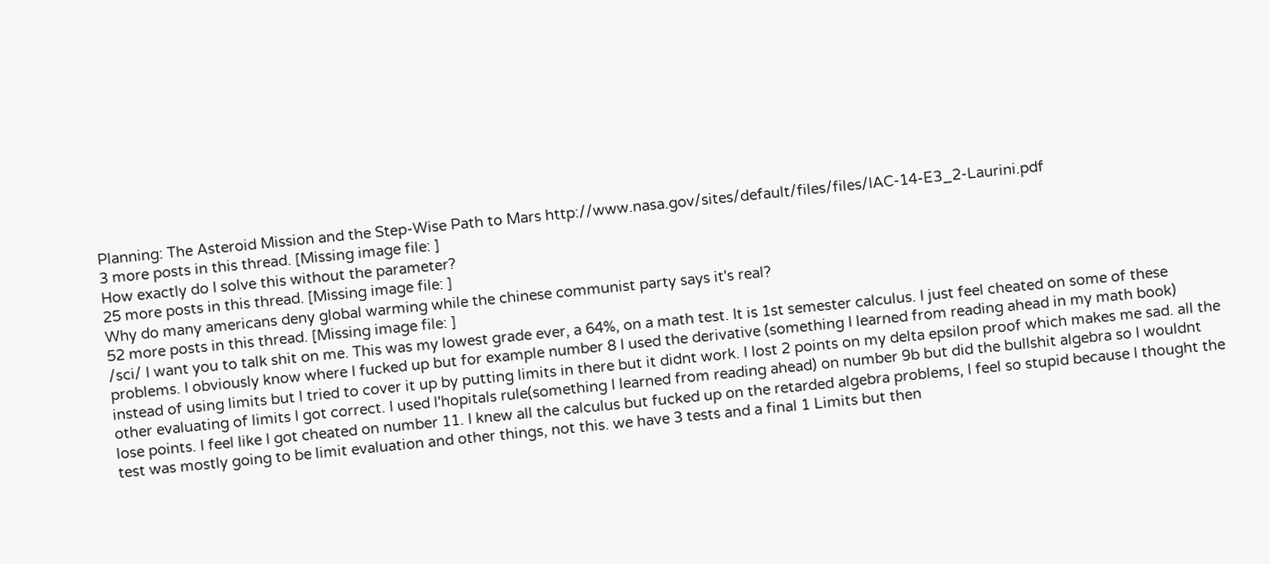Planning: The Asteroid Mission and the Step-Wise Path to Mars http://www.nasa.gov/sites/default/files/files/IAC-14-E3_2-Laurini.pdf
3 more posts in this thread. [Missing image file: ]
How exactly do I solve this without the parameter?
25 more posts in this thread. [Missing image file: ]
Why do many americans deny global warming while the chinese communist party says it's real?
52 more posts in this thread. [Missing image file: ]
/sci/ I want you to talk shit on me. This was my lowest grade ever, a 64%, on a math test. It is 1st semester calculus. I just feel cheated on some of these problems. I obviously know where I fucked up but for example number 8 I used the derivative (something I learned from reading ahead in my math book) instead of using limits but I tried to cover it up by putting limits in there but it didnt work. I lost 2 points on my delta epsilon proof which makes me sad. all the other evaluating of limits I got correct. I used l'hopitals rule(something I learned from reading ahead) on number 9b but did the bullshit algebra so I wouldnt lose points. I feel like I got cheated on number 11. I knew all the calculus but fucked up on the retarded algebra problems, I feel so stupid because I thought the test was mostly going to be limit evaluation and other things, not this. we have 3 tests and a final 1 Limits but then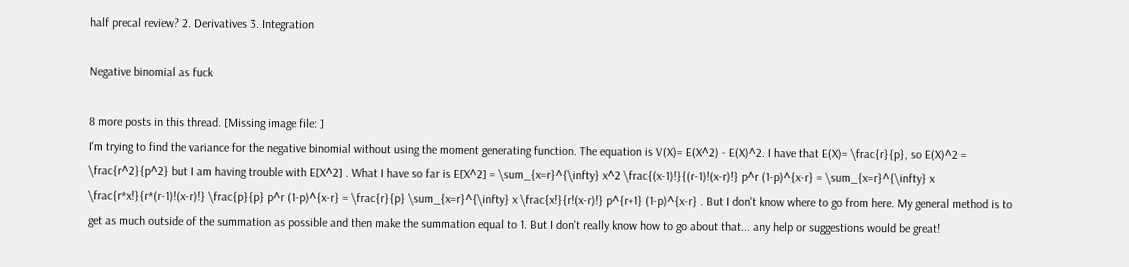half precal review? 2. Derivatives 3. Integration

Negative binomial as fuck

8 more posts in this thread. [Missing image file: ]
I'm trying to find the variance for the negative binomial without using the moment generating function. The equation is V(X)= E(X^2) - E(X)^2. I have that E(X)= \frac{r}{p}, so E(X)^2 = \frac{r^2}{p^2} but I am having trouble with E[X^2] . What I have so far is E[X^2] = \sum_{x=r}^{\infty} x^2 \frac{(x-1)!}{(r-1)!(x-r)!} p^r (1-p)^{x-r} = \sum_{x=r}^{\infty} x \frac{r*x!}{r*(r-1)!(x-r)!} \frac{p}{p} p^r (1-p)^{x-r} = \frac{r}{p} \sum_{x=r}^{\infty} x \frac{x!}{r!(x-r)!} p^{r+1} (1-p)^{x-r} . But I don't know where to go from here. My general method is to get as much outside of the summation as possible and then make the summation equal to 1. But I don't really know how to go about that... any help or suggestions would be great!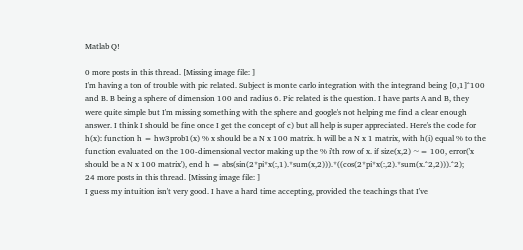Matlab Q!

0 more posts in this thread. [Missing image file: ]
I'm having a ton of trouble with pic related. Subject is monte carlo integration with the integrand being [0,1]^100 and B. B being a sphere of dimension 100 and radius 6. Pic related is the question. I have parts A and B, they were quite simple but I'm missing something with the sphere and google's not helping me find a clear enough answer. I think I should be fine once I get the concept of c) but all help is super appreciated. Here's the code for h(x): function h = hw3prob1(x) % x should be a N x 100 matrix. h will be a N x 1 matrix, with h(i) equal % to the function evaluated on the 100-dimensional vector making up the % i'th row of x. if size(x,2) ~= 100, error('x should be a N x 100 matrix'), end h = abs(sin(2*pi*x(:,1).*sum(x,2))).*((cos(2*pi*x(:,2).*sum(x.^2,2))).^2);
24 more posts in this thread. [Missing image file: ]
I guess my intuition isn't very good. I have a hard time accepting, provided the teachings that I've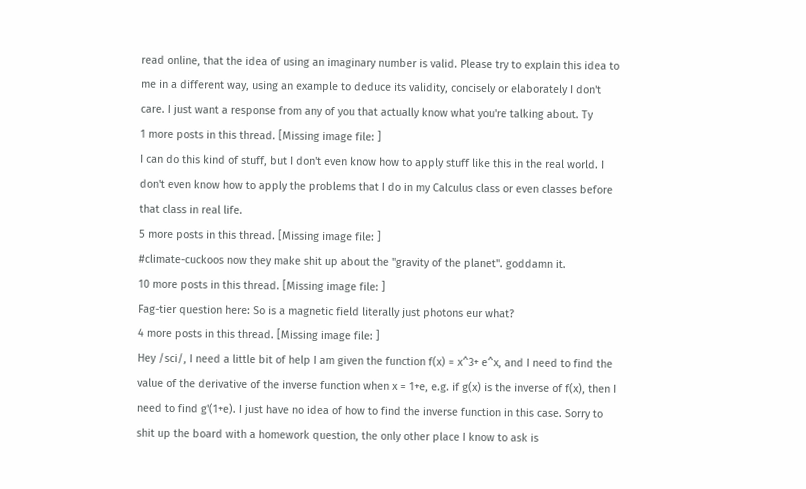read online, that the idea of using an imaginary number is valid. Please try to explain this idea to me in a different way, using an example to deduce its validity, concisely or elaborately I don't care. I just want a response from any of you that actually know what you're talking about. Ty
1 more posts in this thread. [Missing image file: ]
I can do this kind of stuff, but I don't even know how to apply stuff like this in the real world. I don't even know how to apply the problems that I do in my Calculus class or even classes before that class in real life.
5 more posts in this thread. [Missing image file: ]
#climate-cuckoos now they make shit up about the "gravity of the planet". goddamn it.
10 more posts in this thread. [Missing image file: ]
Fag-tier question here: So is a magnetic field literally just photons eur what?
4 more posts in this thread. [Missing image file: ]
Hey /sci/, I need a little bit of help I am given the function f(x) = x^3+ e^x, and I need to find the value of the derivative of the inverse function when x = 1+e, e.g. if g(x) is the inverse of f(x), then I need to find g'(1+e). I just have no idea of how to find the inverse function in this case. Sorry to shit up the board with a homework question, the only other place I know to ask is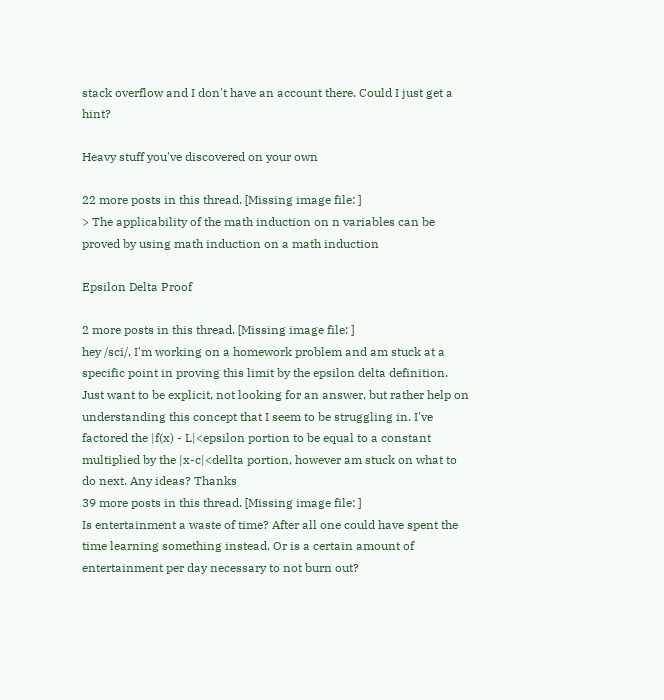stack overflow and I don't have an account there. Could I just get a hint?

Heavy stuff you've discovered on your own

22 more posts in this thread. [Missing image file: ]
> The applicability of the math induction on n variables can be proved by using math induction on a math induction

Epsilon Delta Proof

2 more posts in this thread. [Missing image file: ]
hey /sci/, I'm working on a homework problem and am stuck at a specific point in proving this limit by the epsilon delta definition. Just want to be explicit, not looking for an answer, but rather help on understanding this concept that I seem to be struggling in. I've factored the |f(x) - L|<epsilon portion to be equal to a constant multiplied by the |x-c|<dellta portion, however am stuck on what to do next. Any ideas? Thanks
39 more posts in this thread. [Missing image file: ]
Is entertainment a waste of time? After all one could have spent the time learning something instead. Or is a certain amount of entertainment per day necessary to not burn out?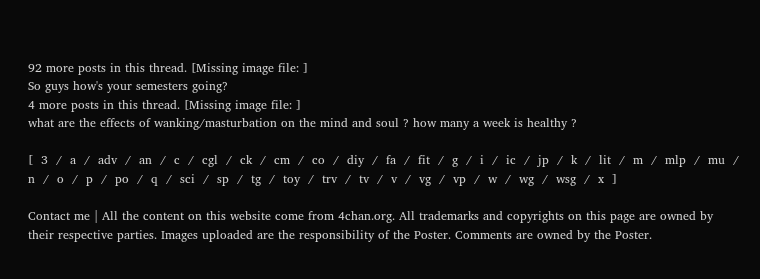92 more posts in this thread. [Missing image file: ]
So guys how's your semesters going?
4 more posts in this thread. [Missing image file: ]
what are the effects of wanking/masturbation on the mind and soul ? how many a week is healthy ?

[  3  /  a  /  adv  /  an  /  c  /  cgl  /  ck  /  cm  /  co  /  diy  /  fa  /  fit  /  g  /  i  /  ic  /  jp  /  k  /  lit  /  m  /  mlp  /  mu  /  n  /  o  /  p  /  po  /  q  /  sci  /  sp  /  tg  /  toy  /  trv  /  tv  /  v  /  vg  /  vp  /  w  /  wg  /  wsg  /  x  ]

Contact me | All the content on this website come from 4chan.org. All trademarks and copyrights on this page are owned by their respective parties. Images uploaded are the responsibility of the Poster. Comments are owned by the Poster.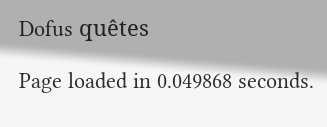Dofus quêtes

Page loaded in 0.049868 seconds.